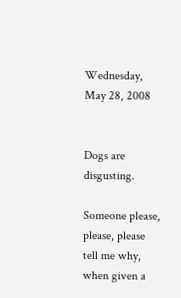Wednesday, May 28, 2008


Dogs are disgusting.

Someone please, please, please tell me why, when given a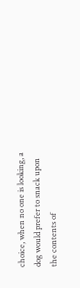choice, when no one is looking, a dog would prefer to snack upon the contents of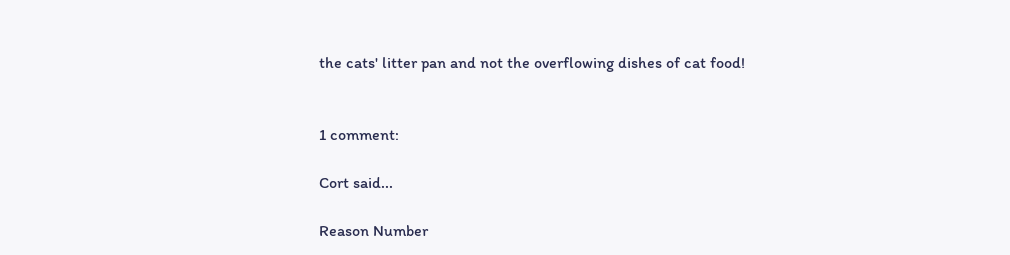the cats' litter pan and not the overflowing dishes of cat food!


1 comment:

Cort said...

Reason Number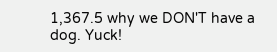1,367.5 why we DON'T have a dog. Yuck!